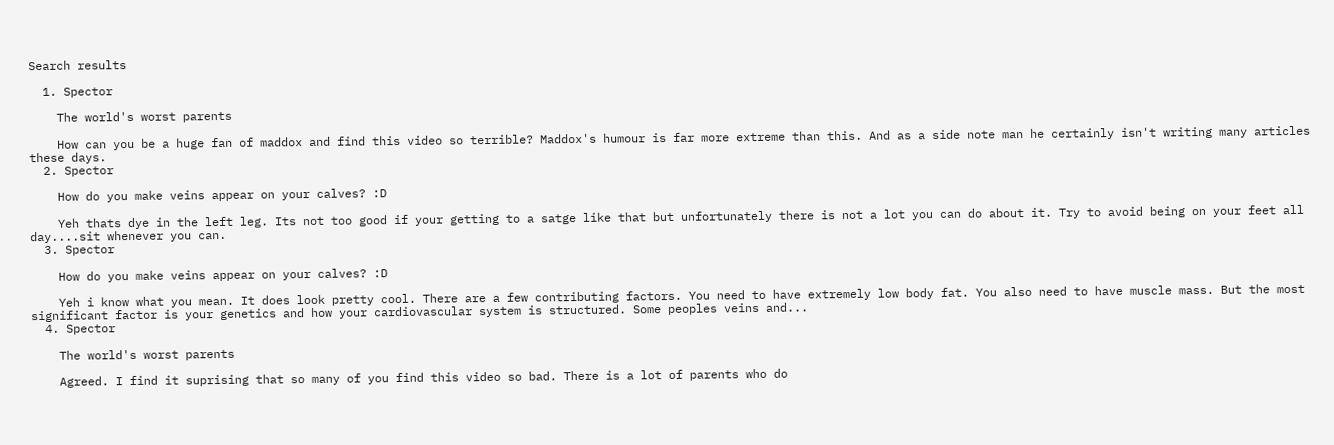Search results

  1. Spector

    The world's worst parents

    How can you be a huge fan of maddox and find this video so terrible? Maddox's humour is far more extreme than this. And as a side note man he certainly isn't writing many articles these days.
  2. Spector

    How do you make veins appear on your calves? :D

    Yeh thats dye in the left leg. Its not too good if your getting to a satge like that but unfortunately there is not a lot you can do about it. Try to avoid being on your feet all day....sit whenever you can.
  3. Spector

    How do you make veins appear on your calves? :D

    Yeh i know what you mean. It does look pretty cool. There are a few contributing factors. You need to have extremely low body fat. You also need to have muscle mass. But the most significant factor is your genetics and how your cardiovascular system is structured. Some peoples veins and...
  4. Spector

    The world's worst parents

    Agreed. I find it suprising that so many of you find this video so bad. There is a lot of parents who do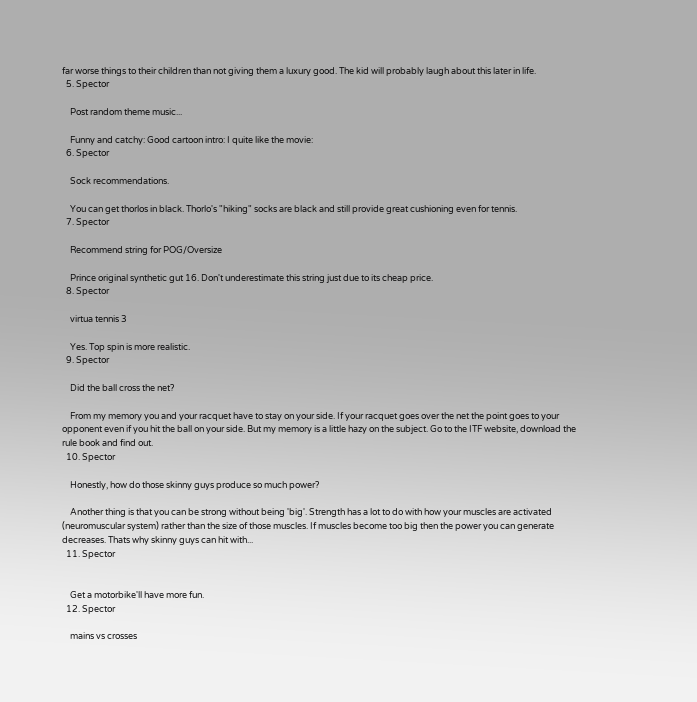far worse things to their children than not giving them a luxury good. The kid will probably laugh about this later in life.
  5. Spector

    Post random theme music...

    Funny and catchy: Good cartoon intro: I quite like the movie:
  6. Spector

    Sock recommendations.

    You can get thorlos in black. Thorlo's "hiking" socks are black and still provide great cushioning even for tennis.
  7. Spector

    Recommend string for POG/Oversize

    Prince original synthetic gut 16. Don't underestimate this string just due to its cheap price.
  8. Spector

    virtua tennis 3

    Yes. Top spin is more realistic.
  9. Spector

    Did the ball cross the net?

    From my memory you and your racquet have to stay on your side. If your racquet goes over the net the point goes to your opponent even if you hit the ball on your side. But my memory is a little hazy on the subject. Go to the ITF website, download the rule book and find out.
  10. Spector

    Honestly, how do those skinny guys produce so much power?

    Another thing is that you can be strong without being 'big'. Strength has a lot to do with how your muscles are activated (neuromuscular system) rather than the size of those muscles. If muscles become too big then the power you can generate decreases. Thats why skinny guys can hit with...
  11. Spector


    Get a motorbike'll have more fun.
  12. Spector

    mains vs crosses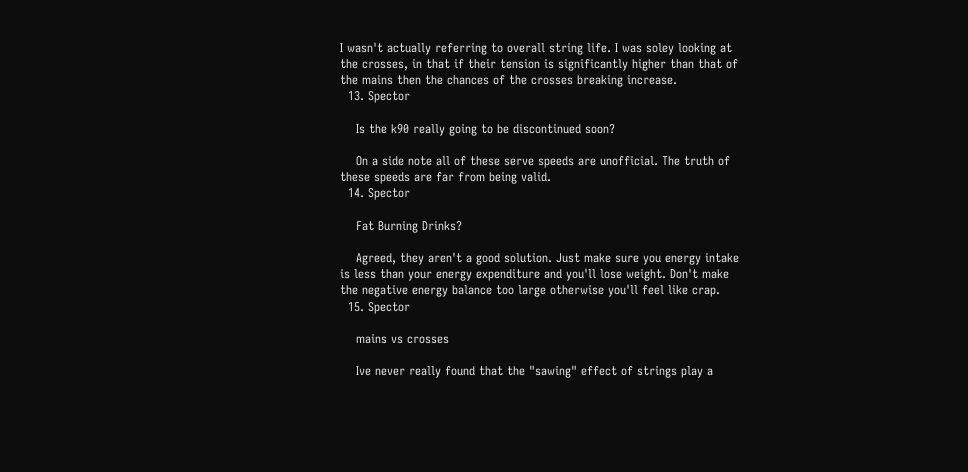I wasn't actually referring to overall string life. I was soley looking at the crosses, in that if their tension is significantly higher than that of the mains then the chances of the crosses breaking increase.
  13. Spector

    Is the k90 really going to be discontinued soon?

    On a side note all of these serve speeds are unofficial. The truth of these speeds are far from being valid.
  14. Spector

    Fat Burning Drinks?

    Agreed, they aren't a good solution. Just make sure you energy intake is less than your energy expenditure and you'll lose weight. Don't make the negative energy balance too large otherwise you'll feel like crap.
  15. Spector

    mains vs crosses

    Ive never really found that the "sawing" effect of strings play a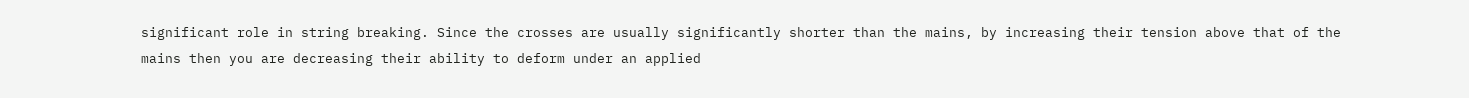significant role in string breaking. Since the crosses are usually significantly shorter than the mains, by increasing their tension above that of the mains then you are decreasing their ability to deform under an applied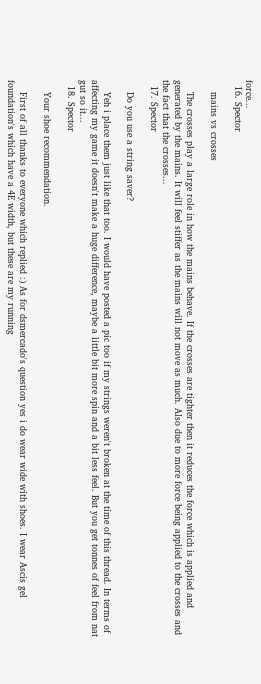force...
  16. Spector

    mains vs crosses

    The crosses play a large role in how the mains behave. If the crosses are tighter then it reduces the force which is applied and generated by the mains. It will feel stiffer as the mains will not move as much. Also due to more force being applied to the crosses and the fact that the crosses...
  17. Spector

    Do you use a string saver?

    Yeh i place them just like that too. I would have posted a pic too if my strings weren't broken at the time of this thread. In terms of affecting my game it doesn't make a huge difference, maybe a little bit more spin and a bit less feel. But you get tonnes of feel from nat gut so it...
  18. Spector

    Your shoe recommendation.

    First of all thanks to everyone which replied :) As for dsmercado's question yes i do wear wide with shoes. I wear Ascis gel foundation's which have a 4E width, but these are my running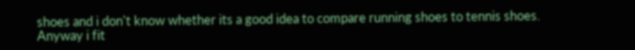shoes and i don't know whether its a good idea to compare running shoes to tennis shoes. Anyway i fit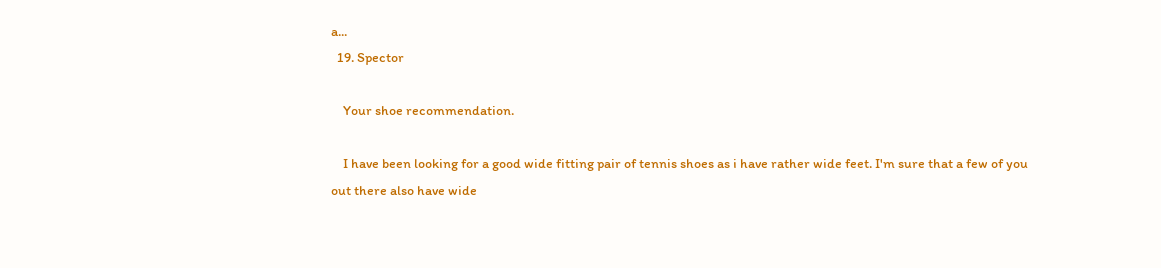a...
  19. Spector

    Your shoe recommendation.

    I have been looking for a good wide fitting pair of tennis shoes as i have rather wide feet. I'm sure that a few of you out there also have wide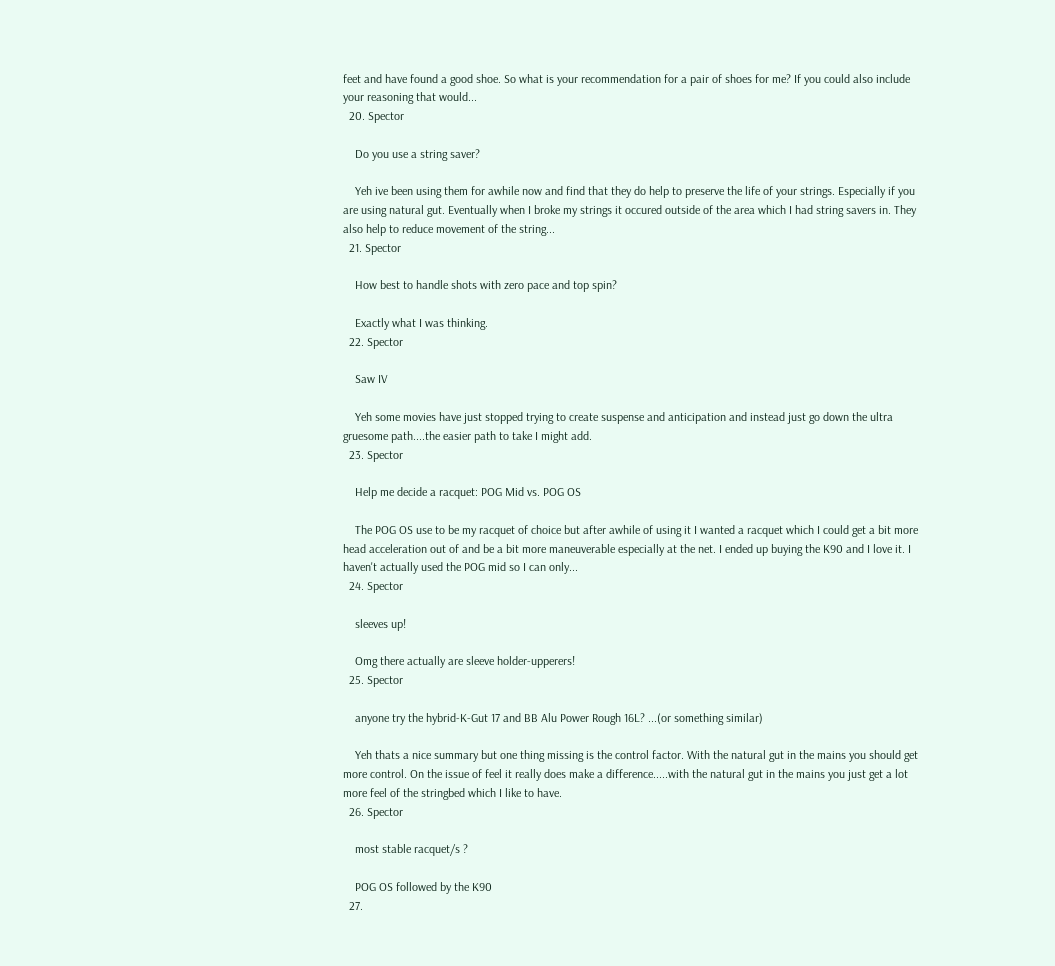feet and have found a good shoe. So what is your recommendation for a pair of shoes for me? If you could also include your reasoning that would...
  20. Spector

    Do you use a string saver?

    Yeh ive been using them for awhile now and find that they do help to preserve the life of your strings. Especially if you are using natural gut. Eventually when I broke my strings it occured outside of the area which I had string savers in. They also help to reduce movement of the string...
  21. Spector

    How best to handle shots with zero pace and top spin?

    Exactly what I was thinking.
  22. Spector

    Saw IV

    Yeh some movies have just stopped trying to create suspense and anticipation and instead just go down the ultra gruesome path....the easier path to take I might add.
  23. Spector

    Help me decide a racquet: POG Mid vs. POG OS

    The POG OS use to be my racquet of choice but after awhile of using it I wanted a racquet which I could get a bit more head acceleration out of and be a bit more maneuverable especially at the net. I ended up buying the K90 and I love it. I haven't actually used the POG mid so I can only...
  24. Spector

    sleeves up!

    Omg there actually are sleeve holder-upperers!
  25. Spector

    anyone try the hybrid-K-Gut 17 and BB Alu Power Rough 16L? ...(or something similar)

    Yeh thats a nice summary but one thing missing is the control factor. With the natural gut in the mains you should get more control. On the issue of feel it really does make a difference.....with the natural gut in the mains you just get a lot more feel of the stringbed which I like to have.
  26. Spector

    most stable racquet/s ?

    POG OS followed by the K90
  27.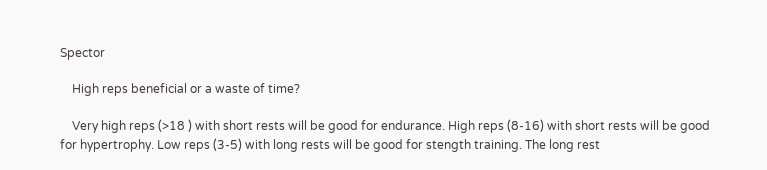Spector

    High reps beneficial or a waste of time?

    Very high reps (>18 ) with short rests will be good for endurance. High reps (8-16) with short rests will be good for hypertrophy. Low reps (3-5) with long rests will be good for stength training. The long rest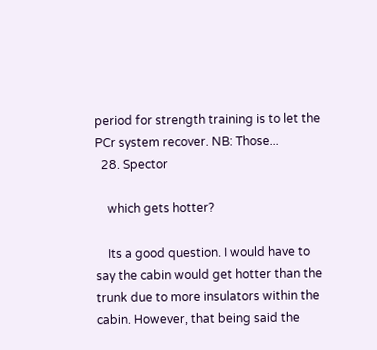period for strength training is to let the PCr system recover. NB: Those...
  28. Spector

    which gets hotter?

    Its a good question. I would have to say the cabin would get hotter than the trunk due to more insulators within the cabin. However, that being said the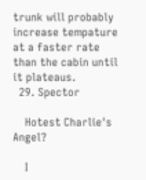trunk will probably increase tempature at a faster rate than the cabin until it plateaus.
  29. Spector

    Hotest Charlie's Angel?

    I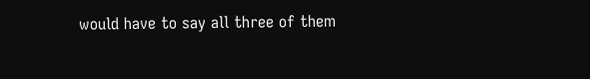would have to say all three of them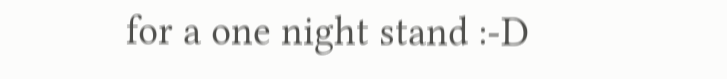for a one night stand :-D